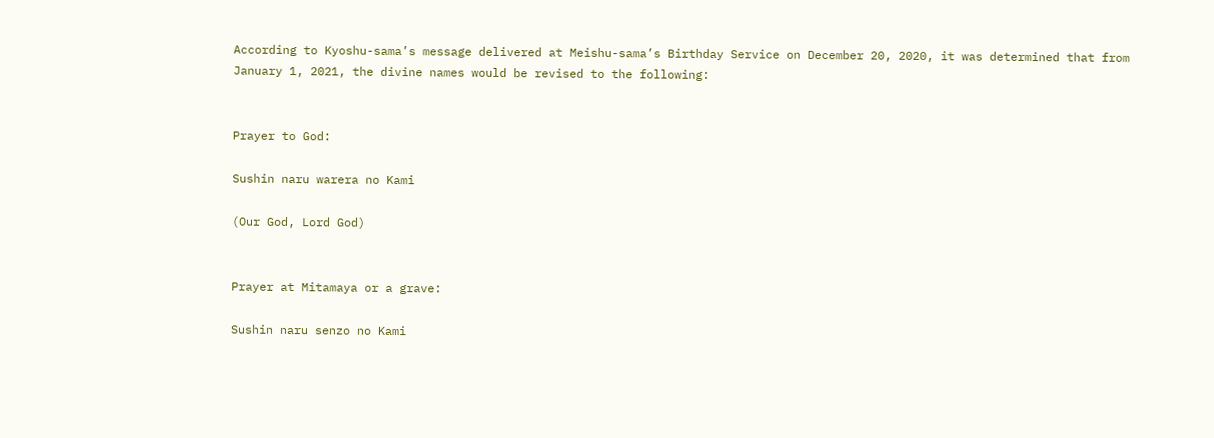According to Kyoshu-sama’s message delivered at Meishu-sama’s Birthday Service on December 20, 2020, it was determined that from January 1, 2021, the divine names would be revised to the following:


Prayer to God:

Sushin naru warera no Kami

(Our God, Lord God)


Prayer at Mitamaya or a grave:

Sushin naru senzo no Kami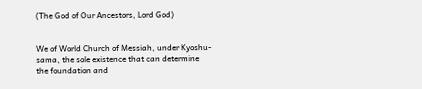(The God of Our Ancestors, Lord God)


We of World Church of Messiah, under Kyoshu-sama, the sole existence that can determine the foundation and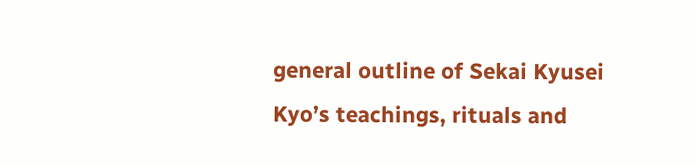general outline of Sekai Kyusei Kyo’s teachings, rituals and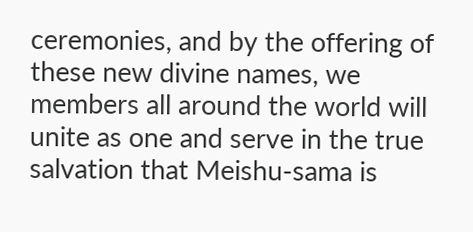ceremonies, and by the offering of these new divine names, we members all around the world will unite as one and serve in the true salvation that Meishu-sama is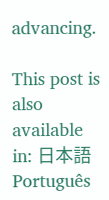advancing.

This post is also available in: 日本語 Português